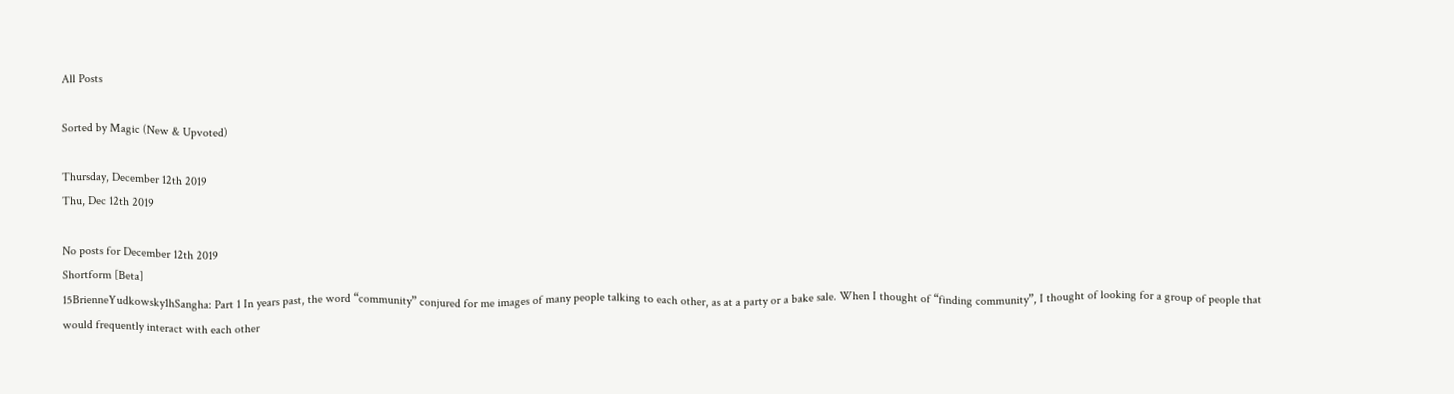All Posts

Sorted by Magic (New & Upvoted)

Thursday, December 12th 2019
Thu, Dec 12th 2019

No posts for December 12th 2019
Shortform [Beta]
15BrienneYudkowsky1hSangha: Part 1 In years past, the word “community” conjured for me images of many people talking to each other, as at a party or a bake sale. When I thought of “finding community”, I thought of looking for a group of people that would frequently interact with each other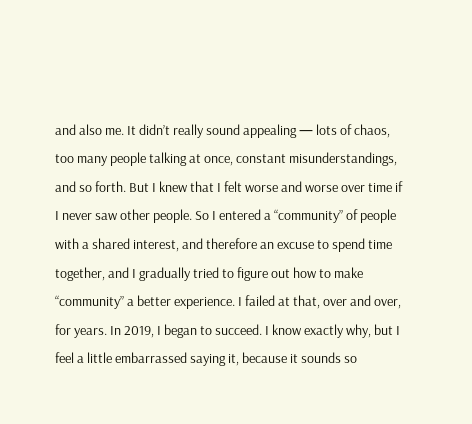and also me. It didn’t really sound appealing — lots of chaos, too many people talking at once, constant misunderstandings, and so forth. But I knew that I felt worse and worse over time if I never saw other people. So I entered a “community” of people with a shared interest, and therefore an excuse to spend time together, and I gradually tried to figure out how to make “community” a better experience. I failed at that, over and over, for years. In 2019, I began to succeed. I know exactly why, but I feel a little embarrassed saying it, because it sounds so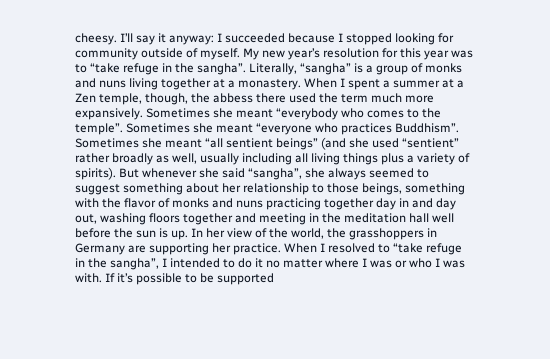cheesy. I’ll say it anyway: I succeeded because I stopped looking for community outside of myself. My new year’s resolution for this year was to “take refuge in the sangha”. Literally, “sangha” is a group of monks and nuns living together at a monastery. When I spent a summer at a Zen temple, though, the abbess there used the term much more expansively. Sometimes she meant “everybody who comes to the temple”. Sometimes she meant “everyone who practices Buddhism”. Sometimes she meant “all sentient beings” (and she used “sentient” rather broadly as well, usually including all living things plus a variety of spirits). But whenever she said “sangha”, she always seemed to suggest something about her relationship to those beings, something with the flavor of monks and nuns practicing together day in and day out, washing floors together and meeting in the meditation hall well before the sun is up. In her view of the world, the grasshoppers in Germany are supporting her practice. When I resolved to “take refuge in the sangha”, I intended to do it no matter where I was or who I was with. If it’s possible to be supported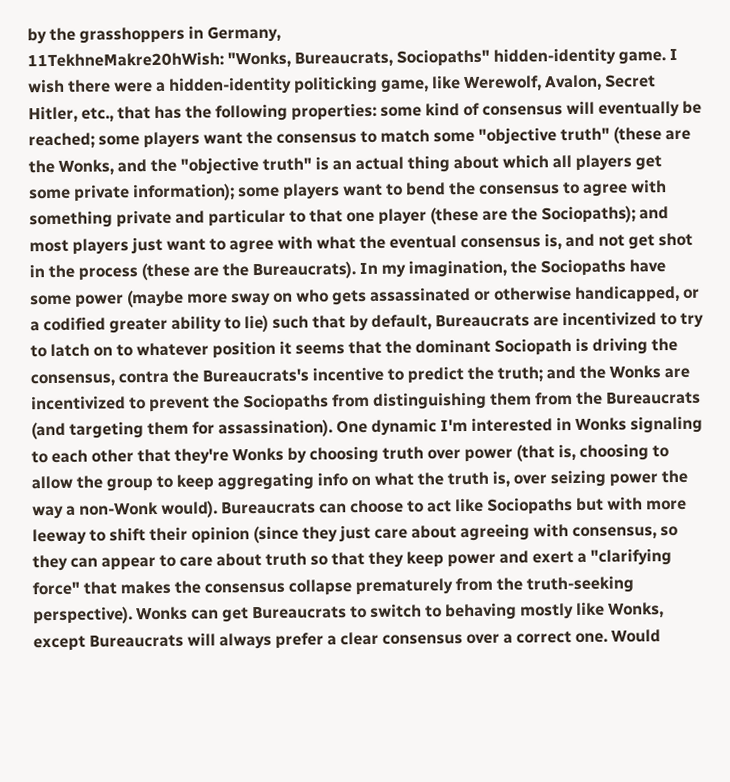by the grasshoppers in Germany,
11TekhneMakre20hWish: "Wonks, Bureaucrats, Sociopaths" hidden-identity game. I wish there were a hidden-identity politicking game, like Werewolf, Avalon, Secret Hitler, etc., that has the following properties: some kind of consensus will eventually be reached; some players want the consensus to match some "objective truth" (these are the Wonks, and the "objective truth" is an actual thing about which all players get some private information); some players want to bend the consensus to agree with something private and particular to that one player (these are the Sociopaths); and most players just want to agree with what the eventual consensus is, and not get shot in the process (these are the Bureaucrats). In my imagination, the Sociopaths have some power (maybe more sway on who gets assassinated or otherwise handicapped, or a codified greater ability to lie) such that by default, Bureaucrats are incentivized to try to latch on to whatever position it seems that the dominant Sociopath is driving the consensus, contra the Bureaucrats's incentive to predict the truth; and the Wonks are incentivized to prevent the Sociopaths from distinguishing them from the Bureaucrats (and targeting them for assassination). One dynamic I'm interested in Wonks signaling to each other that they're Wonks by choosing truth over power (that is, choosing to allow the group to keep aggregating info on what the truth is, over seizing power the way a non-Wonk would). Bureaucrats can choose to act like Sociopaths but with more leeway to shift their opinion (since they just care about agreeing with consensus, so they can appear to care about truth so that they keep power and exert a "clarifying force" that makes the consensus collapse prematurely from the truth-seeking perspective). Wonks can get Bureaucrats to switch to behaving mostly like Wonks, except Bureaucrats will always prefer a clear consensus over a correct one. Would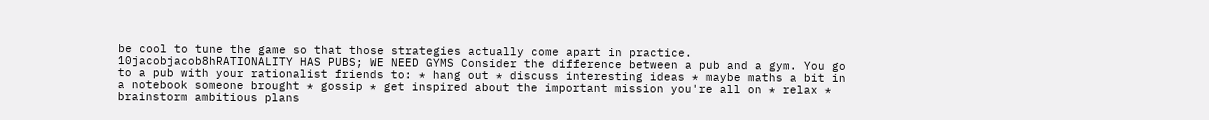be cool to tune the game so that those strategies actually come apart in practice.
10jacobjacob8hRATIONALITY HAS PUBS; WE NEED GYMS Consider the difference between a pub and a gym. You go to a pub with your rationalist friends to: * hang out * discuss interesting ideas * maybe maths a bit in a notebook someone brought * gossip * get inspired about the important mission you're all on * relax * brainstorm ambitious plans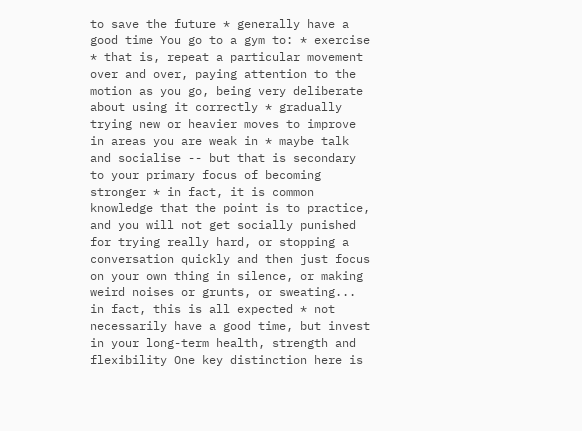to save the future * generally have a good time You go to a gym to: * exercise * that is, repeat a particular movement over and over, paying attention to the motion as you go, being very deliberate about using it correctly * gradually trying new or heavier moves to improve in areas you are weak in * maybe talk and socialise -- but that is secondary to your primary focus of becoming stronger * in fact, it is common knowledge that the point is to practice, and you will not get socially punished for trying really hard, or stopping a conversation quickly and then just focus on your own thing in silence, or making weird noises or grunts, or sweating... in fact, this is all expected * not necessarily have a good time, but invest in your long-term health, strength and flexibility One key distinction here is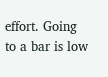effort. Going to a bar is low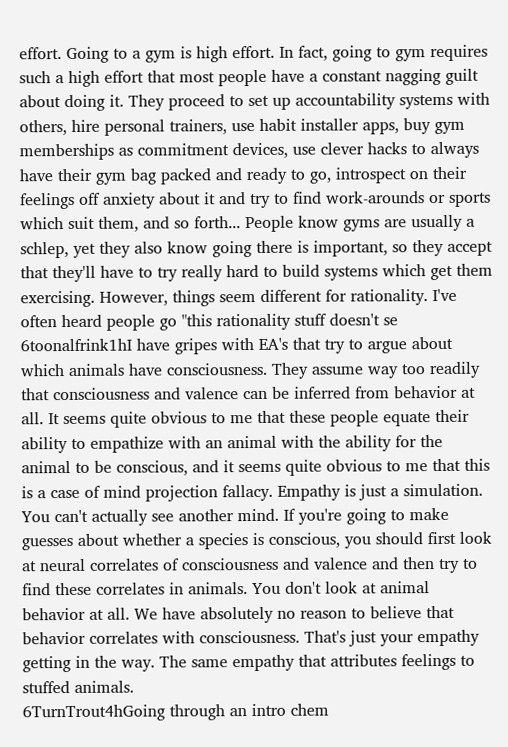effort. Going to a gym is high effort. In fact, going to gym requires such a high effort that most people have a constant nagging guilt about doing it. They proceed to set up accountability systems with others, hire personal trainers, use habit installer apps, buy gym memberships as commitment devices, use clever hacks to always have their gym bag packed and ready to go, introspect on their feelings off anxiety about it and try to find work-arounds or sports which suit them, and so forth... People know gyms are usually a schlep, yet they also know going there is important, so they accept that they'll have to try really hard to build systems which get them exercising. However, things seem different for rationality. I've often heard people go "this rationality stuff doesn't se
6toonalfrink1hI have gripes with EA's that try to argue about which animals have consciousness. They assume way too readily that consciousness and valence can be inferred from behavior at all. It seems quite obvious to me that these people equate their ability to empathize with an animal with the ability for the animal to be conscious, and it seems quite obvious to me that this is a case of mind projection fallacy. Empathy is just a simulation. You can't actually see another mind. If you're going to make guesses about whether a species is conscious, you should first look at neural correlates of consciousness and valence and then try to find these correlates in animals. You don't look at animal behavior at all. We have absolutely no reason to believe that behavior correlates with consciousness. That's just your empathy getting in the way. The same empathy that attributes feelings to stuffed animals.
6TurnTrout4hGoing through an intro chem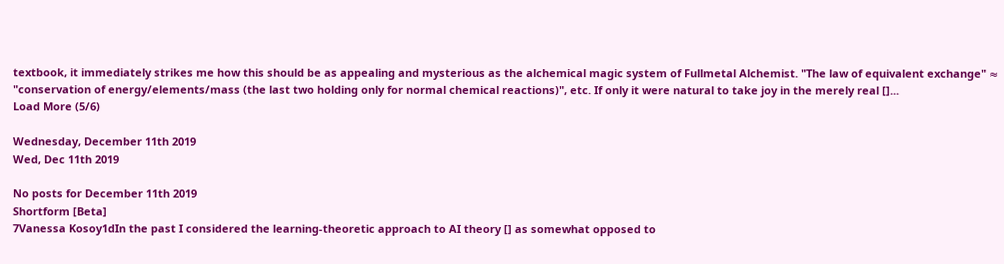textbook, it immediately strikes me how this should be as appealing and mysterious as the alchemical magic system of Fullmetal Alchemist. "The law of equivalent exchange" ≈ "conservation of energy/elements/mass (the last two holding only for normal chemical reactions)", etc. If only it were natural to take joy in the merely real []...
Load More (5/6)

Wednesday, December 11th 2019
Wed, Dec 11th 2019

No posts for December 11th 2019
Shortform [Beta]
7Vanessa Kosoy1dIn the past I considered the learning-theoretic approach to AI theory [] as somewhat opposed to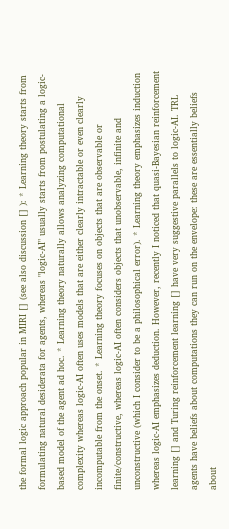the formal logic approach popular in MIRI [] (see also discussion [] ): * Learning theory starts from formulating natural desiderata for agents, whereas "logic-AI" usually starts from postulating a logic-based model of the agent ad hoc. * Learning theory naturally allows analyzing computational complexity whereas logic-AI often uses models that are either clearly intractable or even clearly incomputable from the onset. * Learning theory focuses on objects that are observable or finite/constructive, whereas logic-AI often considers objects that unobservable, infinite and unconstructive (which I consider to be a philosophical error). * Learning theory emphasizes induction whereas logic-AI emphasizes deduction. However, recently I noticed that quasi-Bayesian reinforcement learning [] and Turing reinforcement learning [] have very suggestive parallels to logic-AI. TRL agents have beliefs about computations they can run on the envelope: these are essentially beliefs about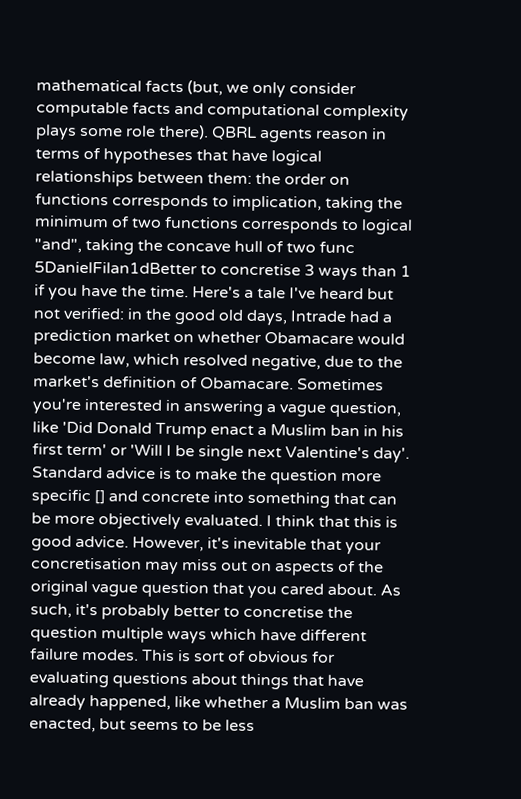mathematical facts (but, we only consider computable facts and computational complexity plays some role there). QBRL agents reason in terms of hypotheses that have logical relationships between them: the order on functions corresponds to implication, taking the minimum of two functions corresponds to logical "and", taking the concave hull of two func
5DanielFilan1dBetter to concretise 3 ways than 1 if you have the time. Here's a tale I've heard but not verified: in the good old days, Intrade had a prediction market on whether Obamacare would become law, which resolved negative, due to the market's definition of Obamacare. Sometimes you're interested in answering a vague question, like 'Did Donald Trump enact a Muslim ban in his first term' or 'Will I be single next Valentine's day'. Standard advice is to make the question more specific [] and concrete into something that can be more objectively evaluated. I think that this is good advice. However, it's inevitable that your concretisation may miss out on aspects of the original vague question that you cared about. As such, it's probably better to concretise the question multiple ways which have different failure modes. This is sort of obvious for evaluating questions about things that have already happened, like whether a Muslim ban was enacted, but seems to be less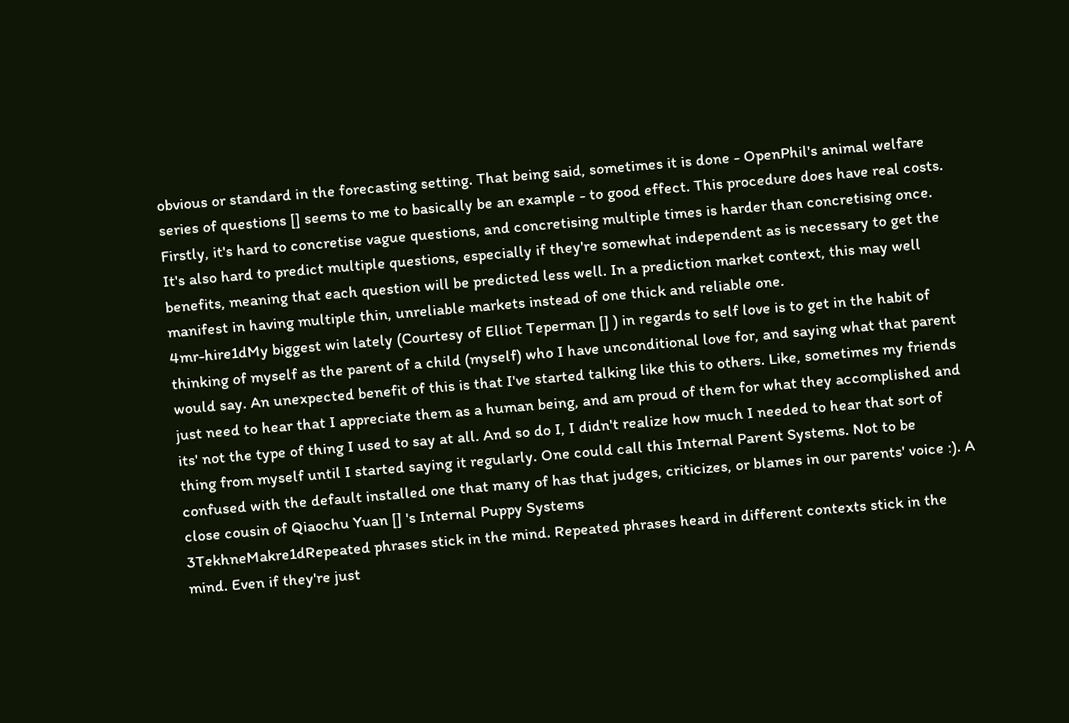obvious or standard in the forecasting setting. That being said, sometimes it is done - OpenPhil's animal welfare series of questions [] seems to me to basically be an example - to good effect. This procedure does have real costs. Firstly, it's hard to concretise vague questions, and concretising multiple times is harder than concretising once. It's also hard to predict multiple questions, especially if they're somewhat independent as is necessary to get the benefits, meaning that each question will be predicted less well. In a prediction market context, this may well manifest in having multiple thin, unreliable markets instead of one thick and reliable one.
4mr-hire1dMy biggest win lately (Courtesy of Elliot Teperman [] ) in regards to self love is to get in the habit of thinking of myself as the parent of a child (myself) who I have unconditional love for, and saying what that parent would say. An unexpected benefit of this is that I've started talking like this to others. Like, sometimes my friends just need to hear that I appreciate them as a human being, and am proud of them for what they accomplished and its' not the type of thing I used to say at all. And so do I, I didn't realize how much I needed to hear that sort of thing from myself until I started saying it regularly. One could call this Internal Parent Systems. Not to be confused with the default installed one that many of has that judges, criticizes, or blames in our parents' voice :). A close cousin of Qiaochu Yuan [] 's Internal Puppy Systems
3TekhneMakre1dRepeated phrases stick in the mind. Repeated phrases heard in different contexts stick in the mind. Even if they're just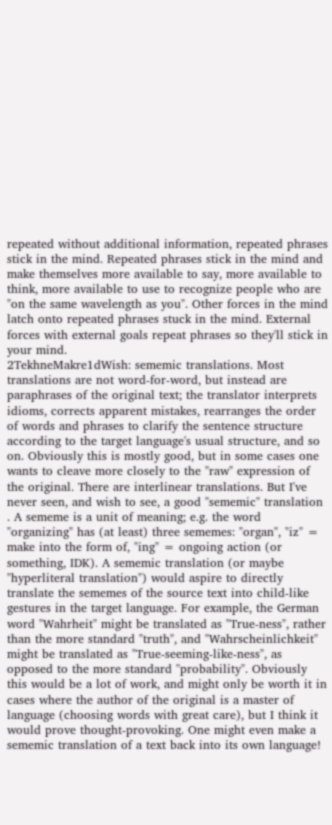repeated without additional information, repeated phrases stick in the mind. Repeated phrases stick in the mind and make themselves more available to say, more available to think, more available to use to recognize people who are "on the same wavelength as you". Other forces in the mind latch onto repeated phrases stuck in the mind. External forces with external goals repeat phrases so they'll stick in your mind.
2TekhneMakre1dWish: sememic translations. Most translations are not word-for-word, but instead are paraphrases of the original text; the translator interprets idioms, corrects apparent mistakes, rearranges the order of words and phrases to clarify the sentence structure according to the target language's usual structure, and so on. Obviously this is mostly good, but in some cases one wants to cleave more closely to the "raw" expression of the original. There are interlinear translations. But I've never seen, and wish to see, a good "sememic" translation . A sememe is a unit of meaning; e.g. the word "organizing" has (at least) three sememes: "organ", "iz" = make into the form of, "ing" = ongoing action (or something, IDK). A sememic translation (or maybe "hyperliteral translation") would aspire to directly translate the sememes of the source text into child-like gestures in the target language. For example, the German word "Wahrheit" might be translated as "True-ness", rather than the more standard "truth", and "Wahrscheinlichkeit" might be translated as "True-seeming-like-ness", as opposed to the more standard "probability". Obviously this would be a lot of work, and might only be worth it in cases where the author of the original is a master of language (choosing words with great care), but I think it would prove thought-provoking. One might even make a sememic translation of a text back into its own language!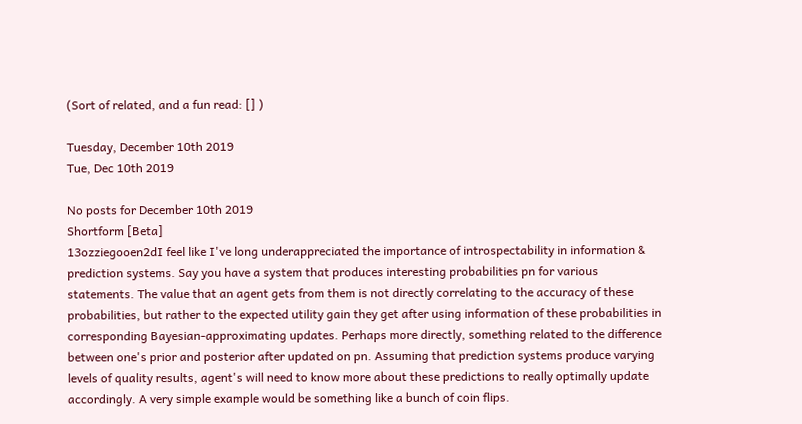(Sort of related, and a fun read: [] )

Tuesday, December 10th 2019
Tue, Dec 10th 2019

No posts for December 10th 2019
Shortform [Beta]
13ozziegooen2dI feel like I've long underappreciated the importance of introspectability in information & prediction systems. Say you have a system that produces interesting probabilities pn for various statements. The value that an agent gets from them is not directly correlating to the accuracy of these probabilities, but rather to the expected utility gain they get after using information of these probabilities in corresponding Bayesian-approximating updates. Perhaps more directly, something related to the difference between one's prior and posterior after updated on pn. Assuming that prediction systems produce varying levels of quality results, agent's will need to know more about these predictions to really optimally update accordingly. A very simple example would be something like a bunch of coin flips.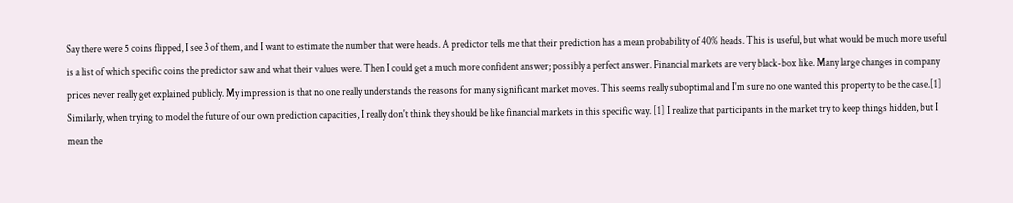Say there were 5 coins flipped, I see 3 of them, and I want to estimate the number that were heads. A predictor tells me that their prediction has a mean probability of 40% heads. This is useful, but what would be much more useful is a list of which specific coins the predictor saw and what their values were. Then I could get a much more confident answer; possibly a perfect answer. Financial markets are very black-box like. Many large changes in company prices never really get explained publicly. My impression is that no one really understands the reasons for many significant market moves. This seems really suboptimal and I'm sure no one wanted this property to be the case.[1] Similarly, when trying to model the future of our own prediction capacities, I really don't think they should be like financial markets in this specific way. [1] I realize that participants in the market try to keep things hidden, but I mean the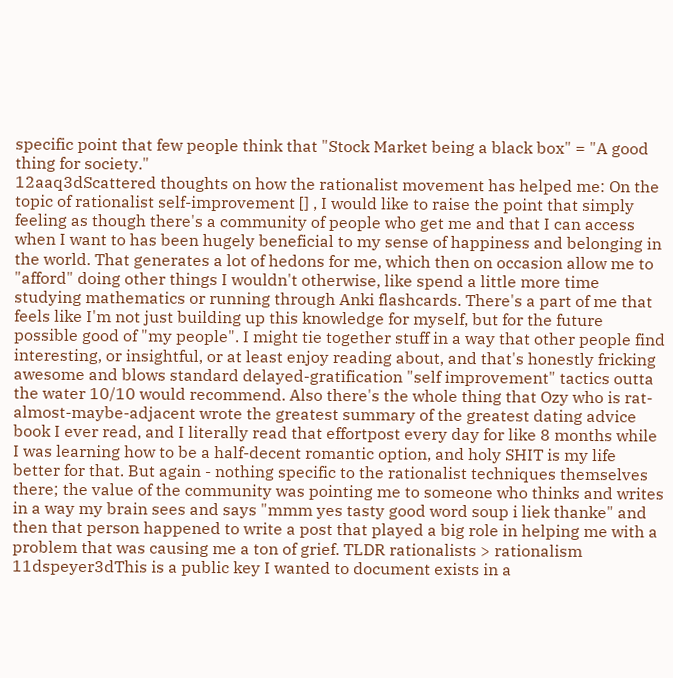specific point that few people think that "Stock Market being a black box" = "A good thing for society."
12aaq3dScattered thoughts on how the rationalist movement has helped me: On the topic of rationalist self-improvement [] , I would like to raise the point that simply feeling as though there's a community of people who get me and that I can access when I want to has been hugely beneficial to my sense of happiness and belonging in the world. That generates a lot of hedons for me, which then on occasion allow me to "afford" doing other things I wouldn't otherwise, like spend a little more time studying mathematics or running through Anki flashcards. There's a part of me that feels like I'm not just building up this knowledge for myself, but for the future possible good of "my people". I might tie together stuff in a way that other people find interesting, or insightful, or at least enjoy reading about, and that's honestly fricking awesome and blows standard delayed-gratification "self improvement" tactics outta the water 10/10 would recommend. Also there's the whole thing that Ozy who is rat-almost-maybe-adjacent wrote the greatest summary of the greatest dating advice book I ever read, and I literally read that effortpost every day for like 8 months while I was learning how to be a half-decent romantic option, and holy SHIT is my life better for that. But again - nothing specific to the rationalist techniques themselves there; the value of the community was pointing me to someone who thinks and writes in a way my brain sees and says "mmm yes tasty good word soup i liek thanke" and then that person happened to write a post that played a big role in helping me with a problem that was causing me a ton of grief. TLDR rationalists > rationalism
11dspeyer3dThis is a public key I wanted to document exists in a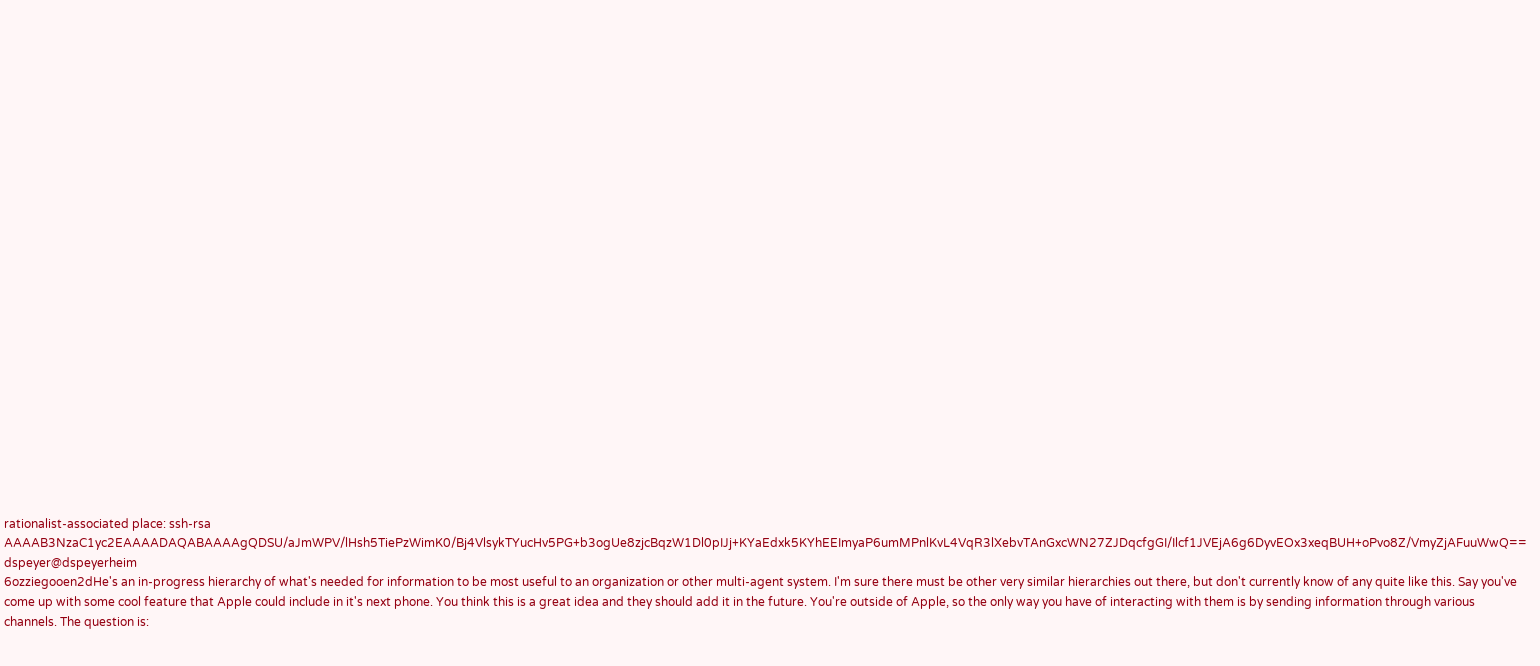rationalist-associated place: ssh-rsa AAAAB3NzaC1yc2EAAAADAQABAAAAgQDSU/aJmWPV/lHsh5TiePzWimK0/Bj4VlsykTYucHv5PG+b3ogUe8zjcBqzW1Dl0pIJj+KYaEdxk5KYhEEImyaP6umMPnlKvL4VqR3lXebvTAnGxcWN27ZJDqcfgGI/Ilcf1JVEjA6g6DyvEOx3xeqBUH+oPvo8Z/VmyZjAFuuWwQ== dspeyer@dspeyerheim
6ozziegooen2dHe's an in-progress hierarchy of what's needed for information to be most useful to an organization or other multi-agent system. I'm sure there must be other very similar hierarchies out there, but don't currently know of any quite like this. Say you've come up with some cool feature that Apple could include in it's next phone. You think this is a great idea and they should add it in the future. You're outside of Apple, so the only way you have of interacting with them is by sending information through various channels. The question is: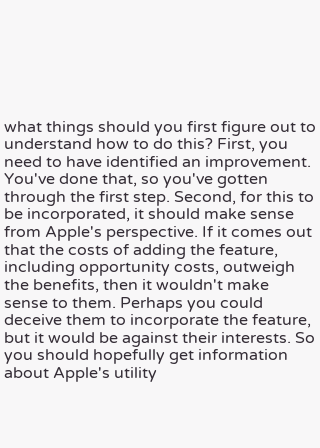what things should you first figure out to understand how to do this? First, you need to have identified an improvement. You've done that, so you've gotten through the first step. Second, for this to be incorporated, it should make sense from Apple's perspective. If it comes out that the costs of adding the feature, including opportunity costs, outweigh the benefits, then it wouldn't make sense to them. Perhaps you could deceive them to incorporate the feature, but it would be against their interests. So you should hopefully get information about Apple's utility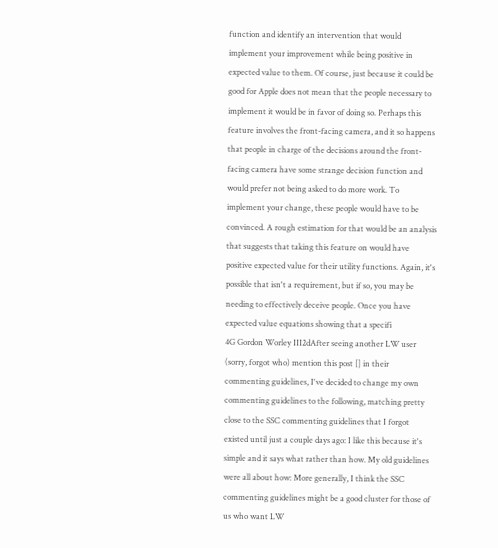function and identify an intervention that would implement your improvement while being positive in expected value to them. Of course, just because it could be good for Apple does not mean that the people necessary to implement it would be in favor of doing so. Perhaps this feature involves the front-facing camera, and it so happens that people in charge of the decisions around the front-facing camera have some strange decision function and would prefer not being asked to do more work. To implement your change, these people would have to be convinced. A rough estimation for that would be an analysis that suggests that taking this feature on would have positive expected value for their utility functions. Again, it's possible that isn't a requirement, but if so, you may be needing to effectively deceive people. Once you have expected value equations showing that a specifi
4G Gordon Worley III2dAfter seeing another LW user (sorry, forgot who) mention this post [] in their commenting guidelines, I've decided to change my own commenting guidelines to the following, matching pretty close to the SSC commenting guidelines that I forgot existed until just a couple days ago: I like this because it's simple and it says what rather than how. My old guidelines were all about how: More generally, I think the SSC commenting guidelines might be a good cluster for those of us who want LW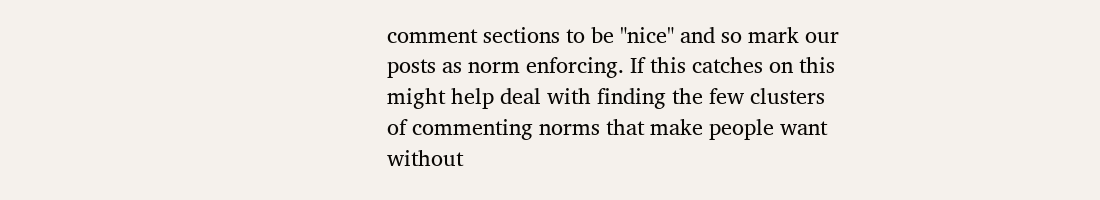comment sections to be "nice" and so mark our posts as norm enforcing. If this catches on this might help deal with finding the few clusters of commenting norms that make people want without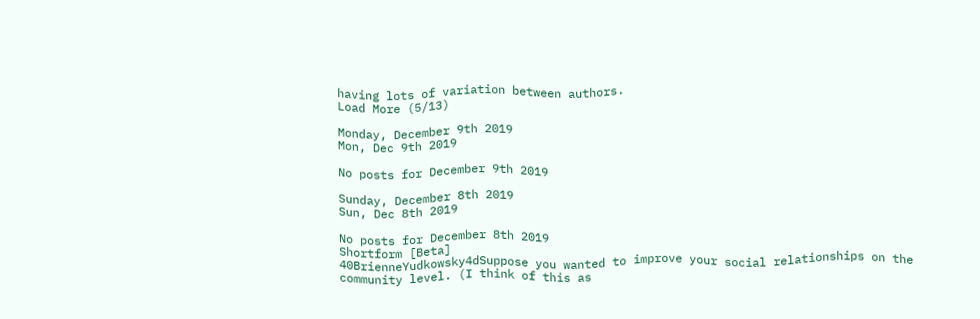having lots of variation between authors.
Load More (5/13)

Monday, December 9th 2019
Mon, Dec 9th 2019

No posts for December 9th 2019

Sunday, December 8th 2019
Sun, Dec 8th 2019

No posts for December 8th 2019
Shortform [Beta]
40BrienneYudkowsky4dSuppose you wanted to improve your social relationships on the community level. (I think of this as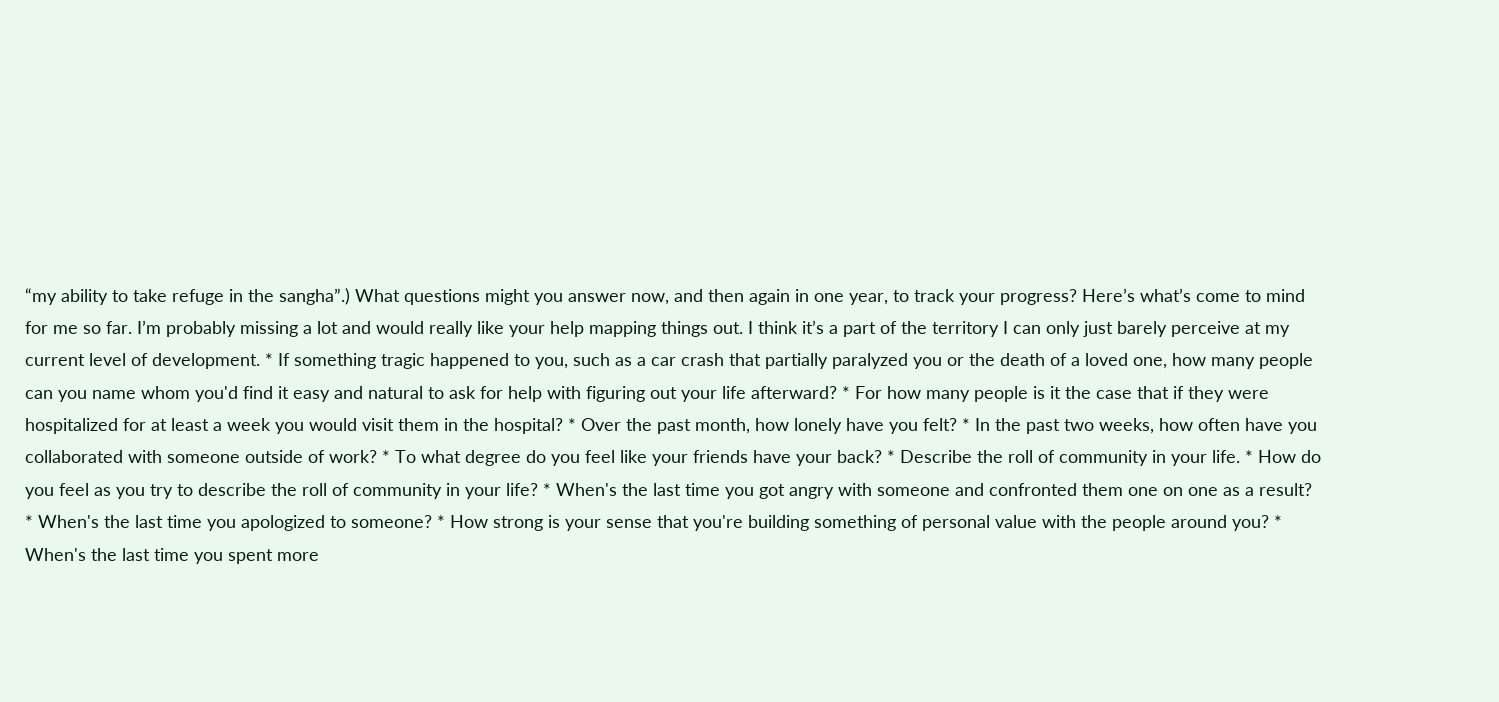“my ability to take refuge in the sangha”.) What questions might you answer now, and then again in one year, to track your progress? Here’s what’s come to mind for me so far. I’m probably missing a lot and would really like your help mapping things out. I think it’s a part of the territory I can only just barely perceive at my current level of development. * If something tragic happened to you, such as a car crash that partially paralyzed you or the death of a loved one, how many people can you name whom you'd find it easy and natural to ask for help with figuring out your life afterward? * For how many people is it the case that if they were hospitalized for at least a week you would visit them in the hospital? * Over the past month, how lonely have you felt? * In the past two weeks, how often have you collaborated with someone outside of work? * To what degree do you feel like your friends have your back? * Describe the roll of community in your life. * How do you feel as you try to describe the roll of community in your life? * When's the last time you got angry with someone and confronted them one on one as a result? * When's the last time you apologized to someone? * How strong is your sense that you're building something of personal value with the people around you? * When's the last time you spent more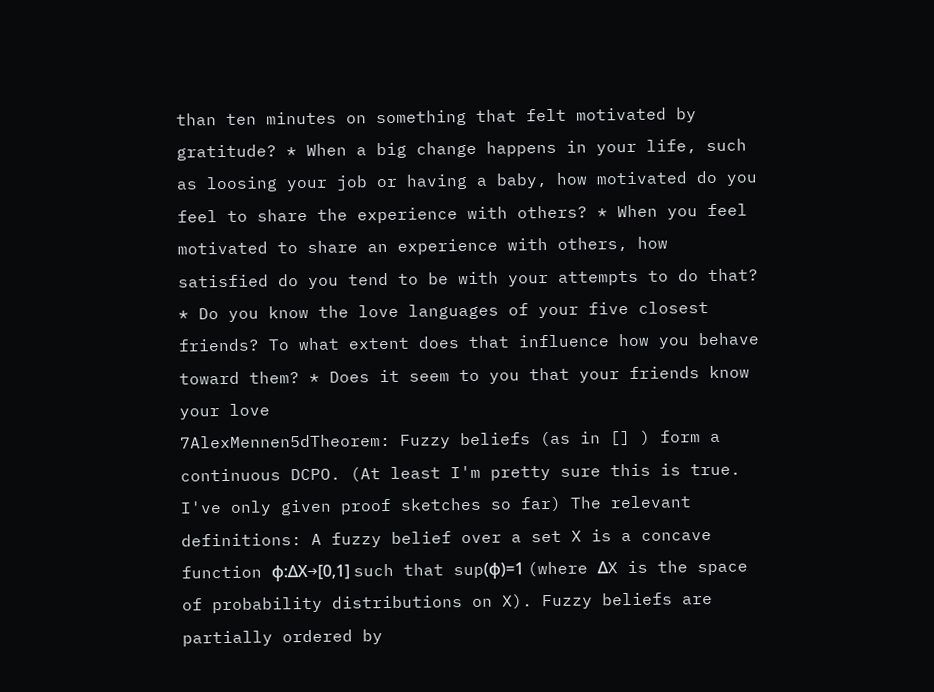than ten minutes on something that felt motivated by gratitude? * When a big change happens in your life, such as loosing your job or having a baby, how motivated do you feel to share the experience with others? * When you feel motivated to share an experience with others, how satisfied do you tend to be with your attempts to do that? * Do you know the love languages of your five closest friends? To what extent does that influence how you behave toward them? * Does it seem to you that your friends know your love
7AlexMennen5dTheorem: Fuzzy beliefs (as in [] ) form a continuous DCPO. (At least I'm pretty sure this is true. I've only given proof sketches so far) The relevant definitions: A fuzzy belief over a set X is a concave function ϕ:ΔX→[0,1] such that sup(ϕ)=1 (where ΔX is the space of probability distributions on X). Fuzzy beliefs are partially ordered by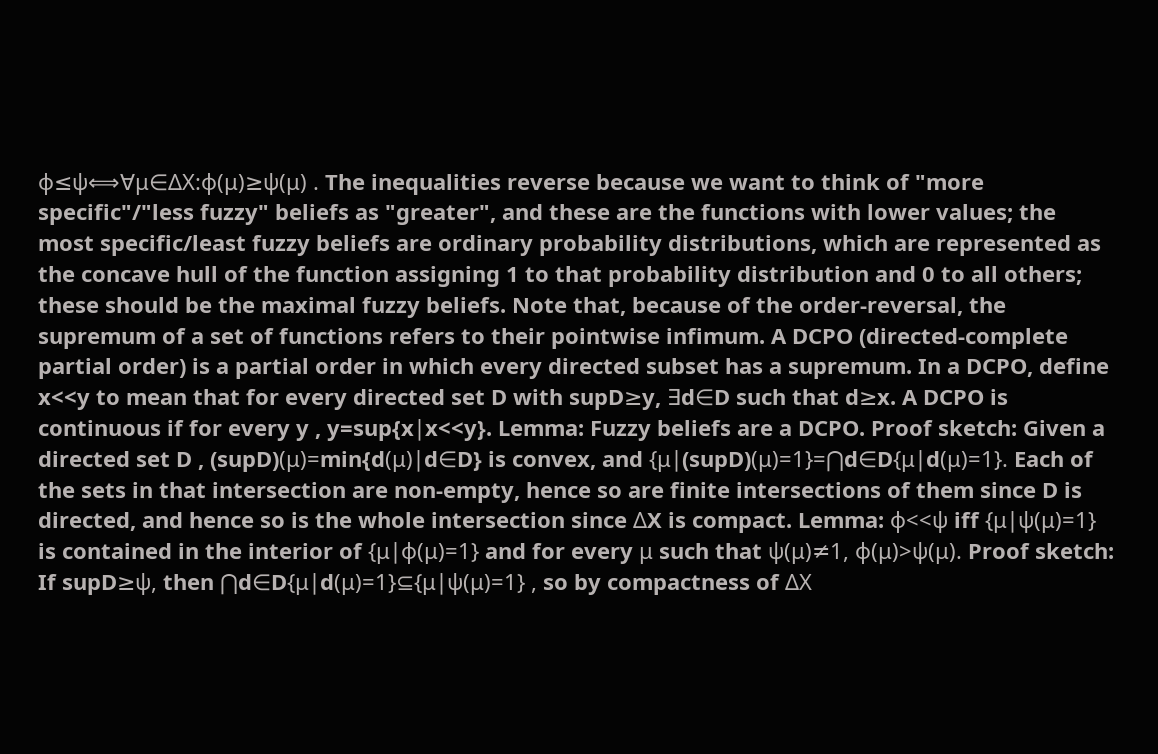ϕ≤ψ⟺∀μ∈ΔX:ϕ(μ)≥ψ(μ) . The inequalities reverse because we want to think of "more specific"/"less fuzzy" beliefs as "greater", and these are the functions with lower values; the most specific/least fuzzy beliefs are ordinary probability distributions, which are represented as the concave hull of the function assigning 1 to that probability distribution and 0 to all others; these should be the maximal fuzzy beliefs. Note that, because of the order-reversal, the supremum of a set of functions refers to their pointwise infimum. A DCPO (directed-complete partial order) is a partial order in which every directed subset has a supremum. In a DCPO, define x<<y to mean that for every directed set D with supD≥y, ∃d∈D such that d≥x. A DCPO is continuous if for every y , y=sup{x∣x<<y}. Lemma: Fuzzy beliefs are a DCPO. Proof sketch: Given a directed set D , (supD)(μ)=min{d(μ)∣d∈D} is convex, and {μ∣(supD)(μ)=1}=⋂d∈D{μ∣d(μ)=1}. Each of the sets in that intersection are non-empty, hence so are finite intersections of them since D is directed, and hence so is the whole intersection since ΔX is compact. Lemma: ϕ<<ψ iff {μ∣ψ(μ)=1} is contained in the interior of {μ∣ϕ(μ)=1} and for every μ such that ψ(μ)≠1, ϕ(μ)>ψ(μ). Proof sketch: If supD≥ψ, then ⋂d∈D{μ∣d(μ)=1}⊆{μ∣ψ(μ)=1} , so by compactness of ΔX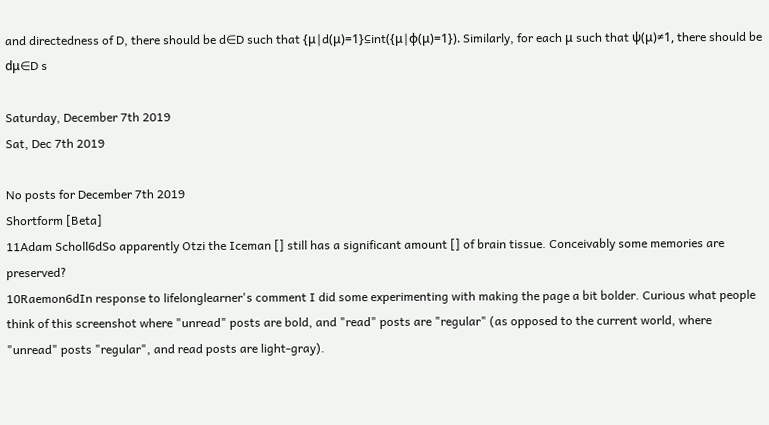and directedness of D, there should be d∈D such that {μ∣d(μ)=1}⊆int({μ∣ϕ(μ)=1}). Similarly, for each μ such that ψ(μ)≠1, there should be dμ∈D s

Saturday, December 7th 2019
Sat, Dec 7th 2019

No posts for December 7th 2019
Shortform [Beta]
11Adam Scholl6dSo apparently Otzi the Iceman [] still has a significant amount [] of brain tissue. Conceivably some memories are preserved?
10Raemon6dIn response to lifelonglearner's comment I did some experimenting with making the page a bit bolder. Curious what people think of this screenshot where "unread" posts are bold, and "read" posts are "regular" (as opposed to the current world, where "unread" posts "regular", and read posts are light-gray).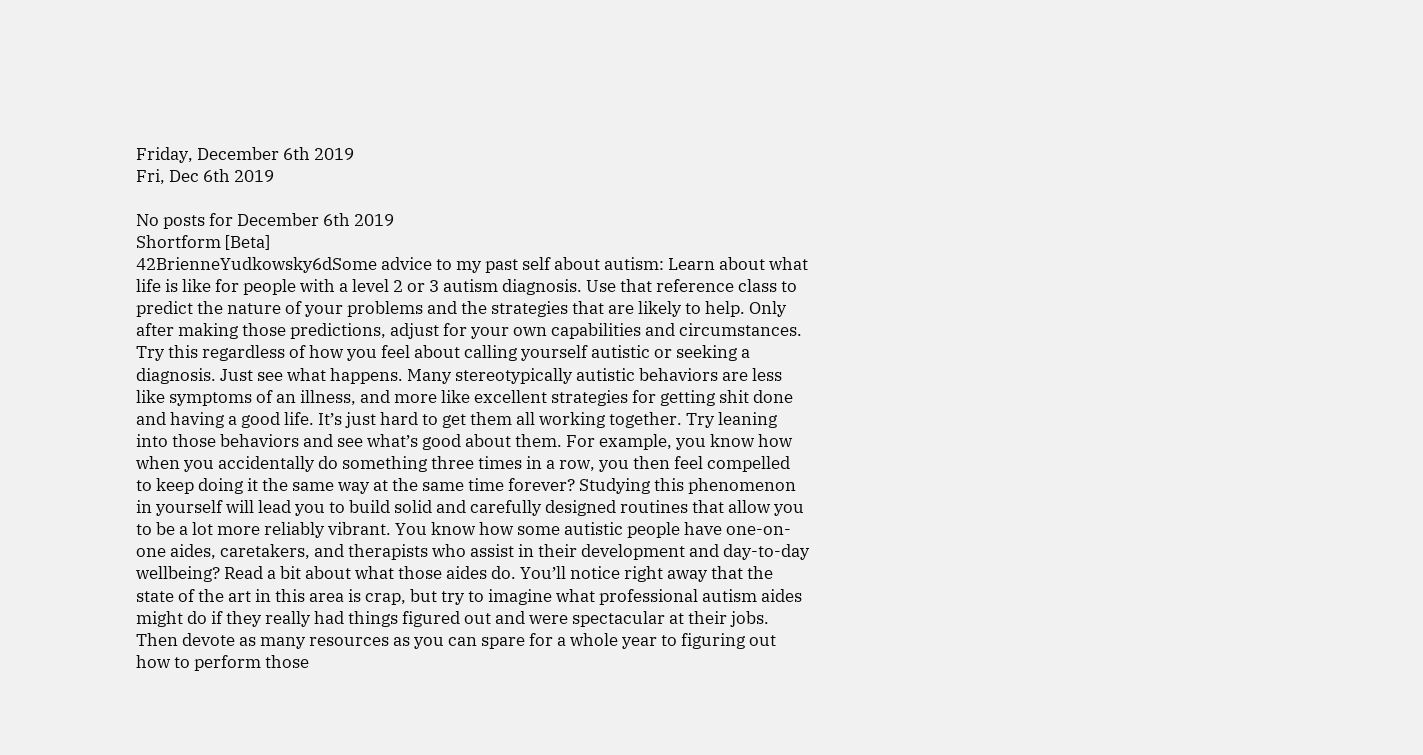Friday, December 6th 2019
Fri, Dec 6th 2019

No posts for December 6th 2019
Shortform [Beta]
42BrienneYudkowsky6dSome advice to my past self about autism: Learn about what life is like for people with a level 2 or 3 autism diagnosis. Use that reference class to predict the nature of your problems and the strategies that are likely to help. Only after making those predictions, adjust for your own capabilities and circumstances. Try this regardless of how you feel about calling yourself autistic or seeking a diagnosis. Just see what happens. Many stereotypically autistic behaviors are less like symptoms of an illness, and more like excellent strategies for getting shit done and having a good life. It’s just hard to get them all working together. Try leaning into those behaviors and see what’s good about them. For example, you know how when you accidentally do something three times in a row, you then feel compelled to keep doing it the same way at the same time forever? Studying this phenomenon in yourself will lead you to build solid and carefully designed routines that allow you to be a lot more reliably vibrant. You know how some autistic people have one-on-one aides, caretakers, and therapists who assist in their development and day-to-day wellbeing? Read a bit about what those aides do. You’ll notice right away that the state of the art in this area is crap, but try to imagine what professional autism aides might do if they really had things figured out and were spectacular at their jobs. Then devote as many resources as you can spare for a whole year to figuring out how to perform those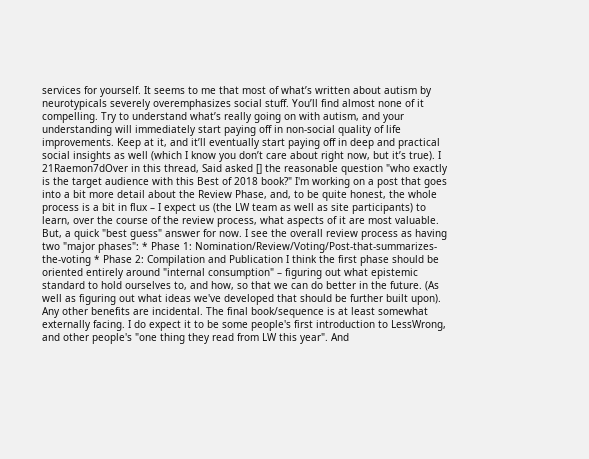services for yourself. It seems to me that most of what’s written about autism by neurotypicals severely overemphasizes social stuff. You’ll find almost none of it compelling. Try to understand what’s really going on with autism, and your understanding will immediately start paying off in non-social quality of life improvements. Keep at it, and it’ll eventually start paying off in deep and practical social insights as well (which I know you don’t care about right now, but it’s true). I
21Raemon7dOver in this thread, Said asked [] the reasonable question "who exactly is the target audience with this Best of 2018 book?" I'm working on a post that goes into a bit more detail about the Review Phase, and, to be quite honest, the whole process is a bit in flux – I expect us (the LW team as well as site participants) to learn, over the course of the review process, what aspects of it are most valuable. But, a quick "best guess" answer for now. I see the overall review process as having two "major phases": * Phase 1: Nomination/Review/Voting/Post-that-summarizes-the-voting * Phase 2: Compilation and Publication I think the first phase should be oriented entirely around "internal consumption" – figuring out what epistemic standard to hold ourselves to, and how, so that we can do better in the future. (As well as figuring out what ideas we've developed that should be further built upon). Any other benefits are incidental. The final book/sequence is at least somewhat externally facing. I do expect it to be some people's first introduction to LessWrong, and other people's "one thing they read from LW this year". And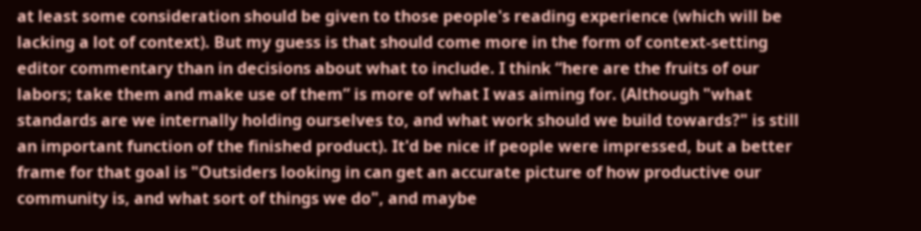at least some consideration should be given to those people's reading experience (which will be lacking a lot of context). But my guess is that should come more in the form of context-setting editor commentary than in decisions about what to include. I think “here are the fruits of our labors; take them and make use of them” is more of what I was aiming for. (Although "what standards are we internally holding ourselves to, and what work should we build towards?" is still an important function of the finished product). It'd be nice if people were impressed, but a better frame for that goal is "Outsiders looking in can get an accurate picture of how productive our community is, and what sort of things we do", and maybe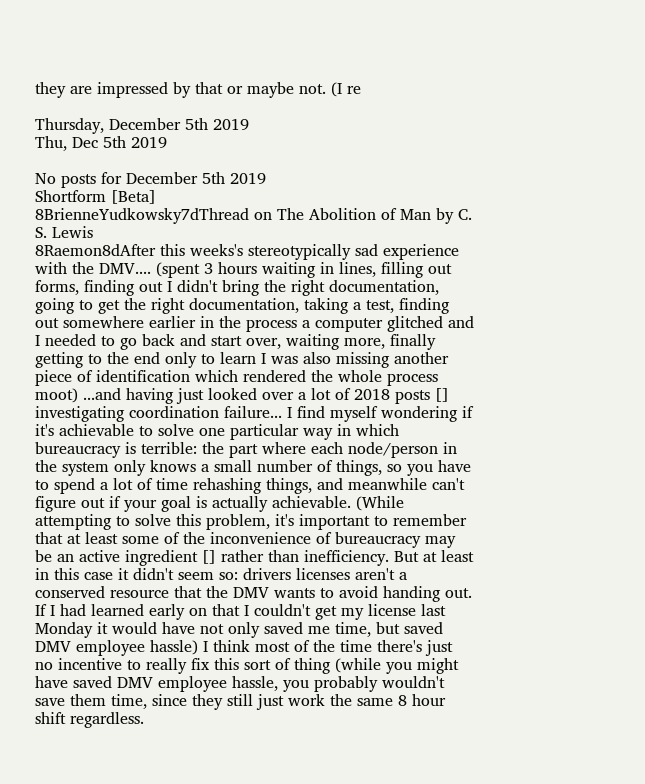they are impressed by that or maybe not. (I re

Thursday, December 5th 2019
Thu, Dec 5th 2019

No posts for December 5th 2019
Shortform [Beta]
8BrienneYudkowsky7dThread on The Abolition of Man by C. S. Lewis
8Raemon8dAfter this weeks's stereotypically sad experience with the DMV.... (spent 3 hours waiting in lines, filling out forms, finding out I didn't bring the right documentation, going to get the right documentation, taking a test, finding out somewhere earlier in the process a computer glitched and I needed to go back and start over, waiting more, finally getting to the end only to learn I was also missing another piece of identification which rendered the whole process moot) ...and having just looked over a lot of 2018 posts [] investigating coordination failure... I find myself wondering if it's achievable to solve one particular way in which bureaucracy is terrible: the part where each node/person in the system only knows a small number of things, so you have to spend a lot of time rehashing things, and meanwhile can't figure out if your goal is actually achievable. (While attempting to solve this problem, it's important to remember that at least some of the inconvenience of bureaucracy may be an active ingredient [] rather than inefficiency. But at least in this case it didn't seem so: drivers licenses aren't a conserved resource that the DMV wants to avoid handing out. If I had learned early on that I couldn't get my license last Monday it would have not only saved me time, but saved DMV employee hassle) I think most of the time there's just no incentive to really fix this sort of thing (while you might have saved DMV employee hassle, you probably wouldn't save them time, since they still just work the same 8 hour shift regardless.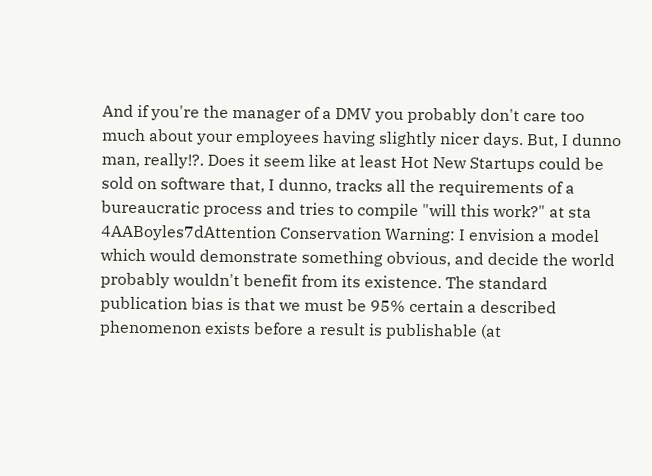And if you're the manager of a DMV you probably don't care too much about your employees having slightly nicer days. But, I dunno man, really!?. Does it seem like at least Hot New Startups could be sold on software that, I dunno, tracks all the requirements of a bureaucratic process and tries to compile "will this work?" at sta
4AABoyles7dAttention Conservation Warning: I envision a model which would demonstrate something obvious, and decide the world probably wouldn't benefit from its existence. The standard publication bias is that we must be 95% certain a described phenomenon exists before a result is publishable (at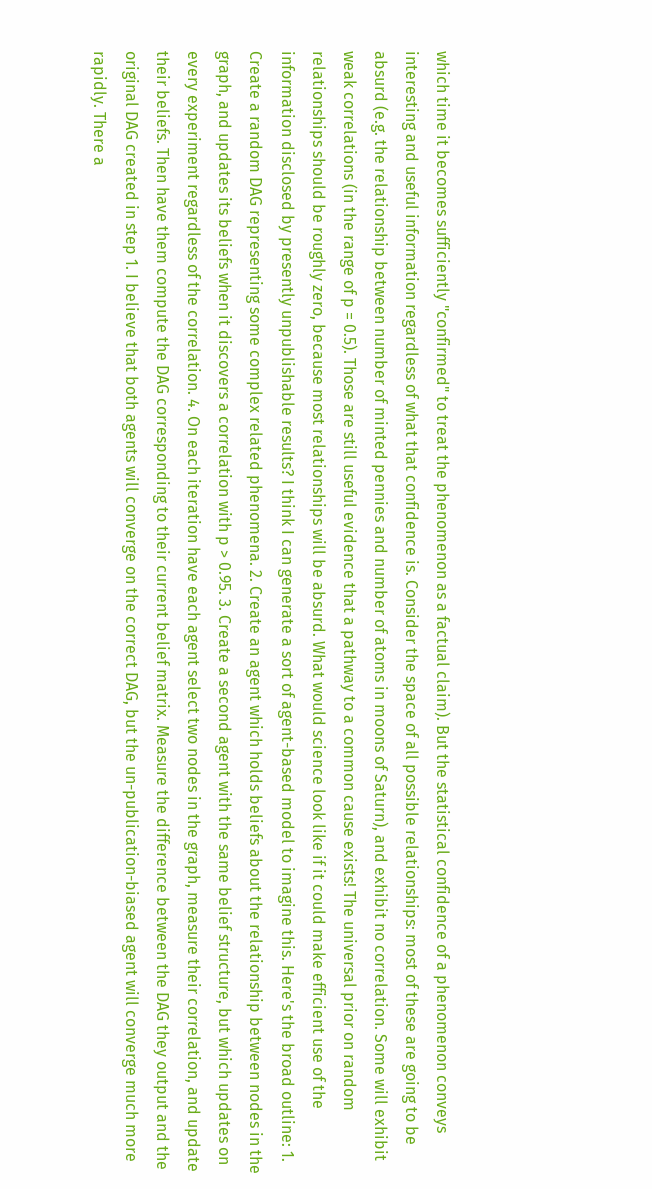which time it becomes sufficiently "confirmed" to treat the phenomenon as a factual claim). But the statistical confidence of a phenomenon conveys interesting and useful information regardless of what that confidence is. Consider the space of all possible relationships: most of these are going to be absurd (e.g. the relationship between number of minted pennies and number of atoms in moons of Saturn), and exhibit no correlation. Some will exhibit weak correlations (in the range of p = 0.5). Those are still useful evidence that a pathway to a common cause exists! The universal prior on random relationships should be roughly zero, because most relationships will be absurd. What would science look like if it could make efficient use of the information disclosed by presently unpublishable results? I think I can generate a sort of agent-based model to imagine this. Here's the broad outline: 1. Create a random DAG representing some complex related phenomena. 2. Create an agent which holds beliefs about the relationship between nodes in the graph, and updates its beliefs when it discovers a correlation with p > 0.95. 3. Create a second agent with the same belief structure, but which updates on every experiment regardless of the correlation. 4. On each iteration have each agent select two nodes in the graph, measure their correlation, and update their beliefs. Then have them compute the DAG corresponding to their current belief matrix. Measure the difference between the DAG they output and the original DAG created in step 1. I believe that both agents will converge on the correct DAG, but the un-publication-biased agent will converge much more rapidly. There a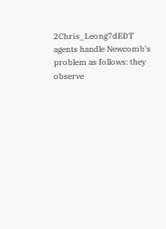2Chris_Leong7dEDT agents handle Newcomb's problem as follows: they observe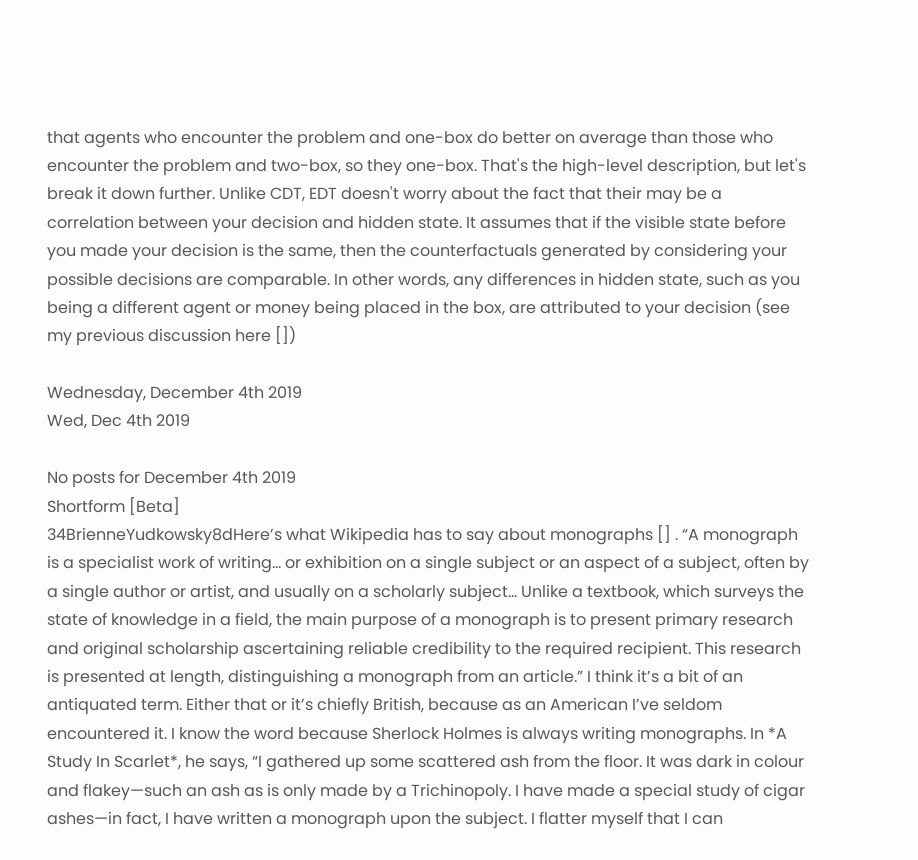that agents who encounter the problem and one-box do better on average than those who encounter the problem and two-box, so they one-box. That's the high-level description, but let's break it down further. Unlike CDT, EDT doesn't worry about the fact that their may be a correlation between your decision and hidden state. It assumes that if the visible state before you made your decision is the same, then the counterfactuals generated by considering your possible decisions are comparable. In other words, any differences in hidden state, such as you being a different agent or money being placed in the box, are attributed to your decision (see my previous discussion here [])

Wednesday, December 4th 2019
Wed, Dec 4th 2019

No posts for December 4th 2019
Shortform [Beta]
34BrienneYudkowsky8dHere’s what Wikipedia has to say about monographs [] . “A monograph is a specialist work of writing… or exhibition on a single subject or an aspect of a subject, often by a single author or artist, and usually on a scholarly subject… Unlike a textbook, which surveys the state of knowledge in a field, the main purpose of a monograph is to present primary research and original scholarship ascertaining reliable credibility to the required recipient. This research is presented at length, distinguishing a monograph from an article.” I think it’s a bit of an antiquated term. Either that or it’s chiefly British, because as an American I’ve seldom encountered it. I know the word because Sherlock Holmes is always writing monographs. In *A Study In Scarlet*, he says, “I gathered up some scattered ash from the floor. It was dark in colour and flakey—such an ash as is only made by a Trichinopoly. I have made a special study of cigar ashes—in fact, I have written a monograph upon the subject. I flatter myself that I can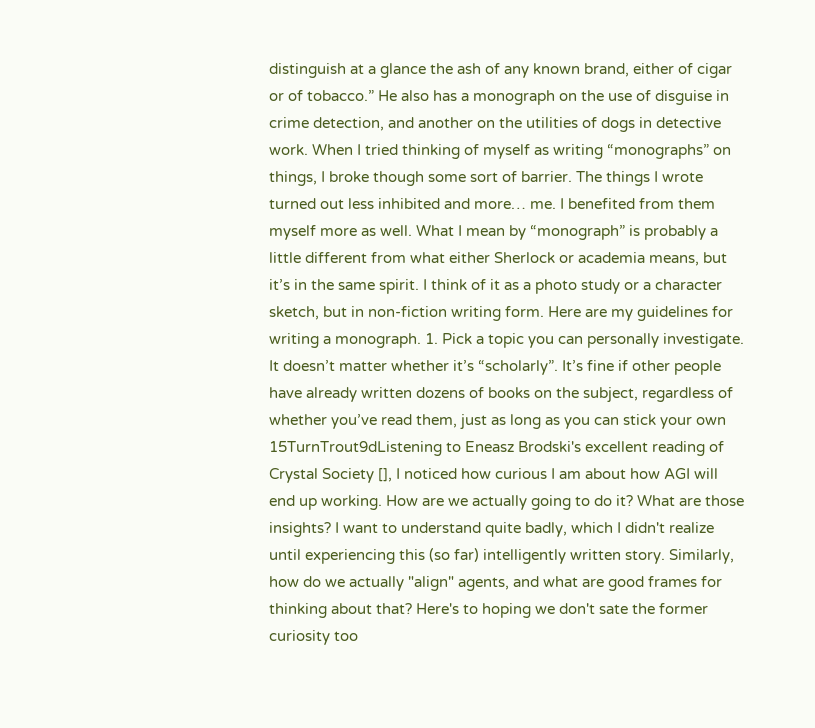distinguish at a glance the ash of any known brand, either of cigar or of tobacco.” He also has a monograph on the use of disguise in crime detection, and another on the utilities of dogs in detective work. When I tried thinking of myself as writing “monographs” on things, I broke though some sort of barrier. The things I wrote turned out less inhibited and more… me. I benefited from them myself more as well. What I mean by “monograph” is probably a little different from what either Sherlock or academia means, but it’s in the same spirit. I think of it as a photo study or a character sketch, but in non-fiction writing form. Here are my guidelines for writing a monograph. 1. Pick a topic you can personally investigate. It doesn’t matter whether it’s “scholarly”. It’s fine if other people have already written dozens of books on the subject, regardless of whether you’ve read them, just as long as you can stick your own
15TurnTrout9dListening to Eneasz Brodski's excellent reading of Crystal Society [], I noticed how curious I am about how AGI will end up working. How are we actually going to do it? What are those insights? I want to understand quite badly, which I didn't realize until experiencing this (so far) intelligently written story. Similarly, how do we actually "align" agents, and what are good frames for thinking about that? Here's to hoping we don't sate the former curiosity too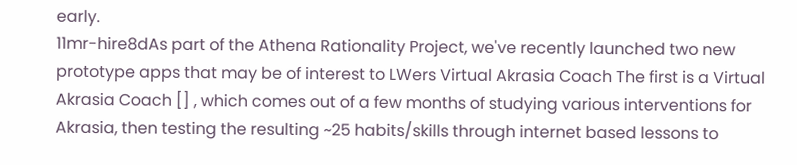early.
11mr-hire8dAs part of the Athena Rationality Project, we've recently launched two new prototype apps that may be of interest to LWers Virtual Akrasia Coach The first is a Virtual Akrasia Coach [] , which comes out of a few months of studying various interventions for Akrasia, then testing the resulting ~25 habits/skills through internet based lessons to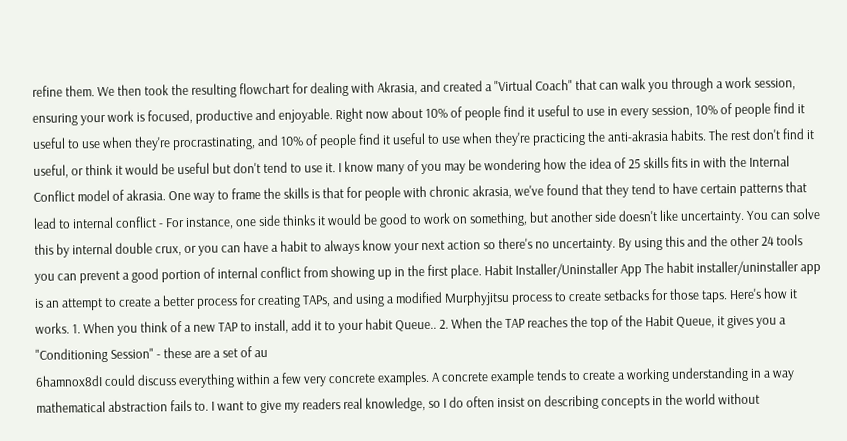refine them. We then took the resulting flowchart for dealing with Akrasia, and created a "Virtual Coach" that can walk you through a work session, ensuring your work is focused, productive and enjoyable. Right now about 10% of people find it useful to use in every session, 10% of people find it useful to use when they're procrastinating, and 10% of people find it useful to use when they're practicing the anti-akrasia habits. The rest don't find it useful, or think it would be useful but don't tend to use it. I know many of you may be wondering how the idea of 25 skills fits in with the Internal Conflict model of akrasia. One way to frame the skills is that for people with chronic akrasia, we've found that they tend to have certain patterns that lead to internal conflict - For instance, one side thinks it would be good to work on something, but another side doesn't like uncertainty. You can solve this by internal double crux, or you can have a habit to always know your next action so there's no uncertainty. By using this and the other 24 tools you can prevent a good portion of internal conflict from showing up in the first place. Habit Installer/Uninstaller App The habit installer/uninstaller app is an attempt to create a better process for creating TAPs, and using a modified Murphyjitsu process to create setbacks for those taps. Here's how it works. 1. When you think of a new TAP to install, add it to your habit Queue.. 2. When the TAP reaches the top of the Habit Queue, it gives you a "Conditioning Session" - these are a set of au
6hamnox8dI could discuss everything within a few very concrete examples. A concrete example tends to create a working understanding in a way mathematical abstraction fails to. I want to give my readers real knowledge, so I do often insist on describing concepts in the world without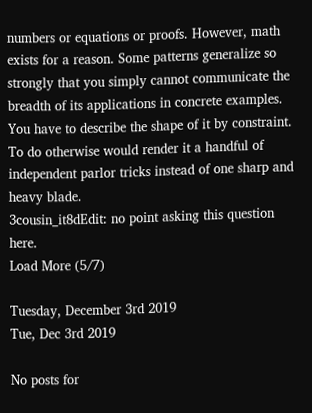numbers or equations or proofs. However, math exists for a reason. Some patterns generalize so strongly that you simply cannot communicate the breadth of its applications in concrete examples. You have to describe the shape of it by constraint. To do otherwise would render it a handful of independent parlor tricks instead of one sharp and heavy blade.
3cousin_it8dEdit: no point asking this question here.
Load More (5/7)

Tuesday, December 3rd 2019
Tue, Dec 3rd 2019

No posts for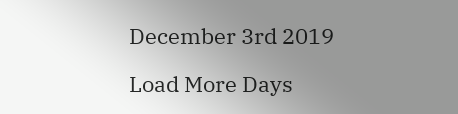December 3rd 2019

Load More Days